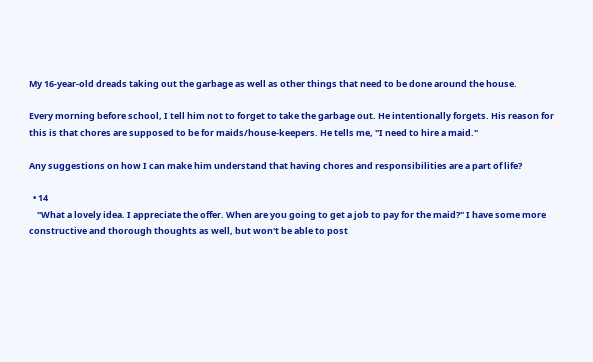My 16-year-old dreads taking out the garbage as well as other things that need to be done around the house.

Every morning before school, I tell him not to forget to take the garbage out. He intentionally forgets. His reason for this is that chores are supposed to be for maids/house-keepers. He tells me, "I need to hire a maid."

Any suggestions on how I can make him understand that having chores and responsibilities are a part of life?

  • 14
    "What a lovely idea. I appreciate the offer. When are you going to get a job to pay for the maid?" I have some more constructive and thorough thoughts as well, but won't be able to post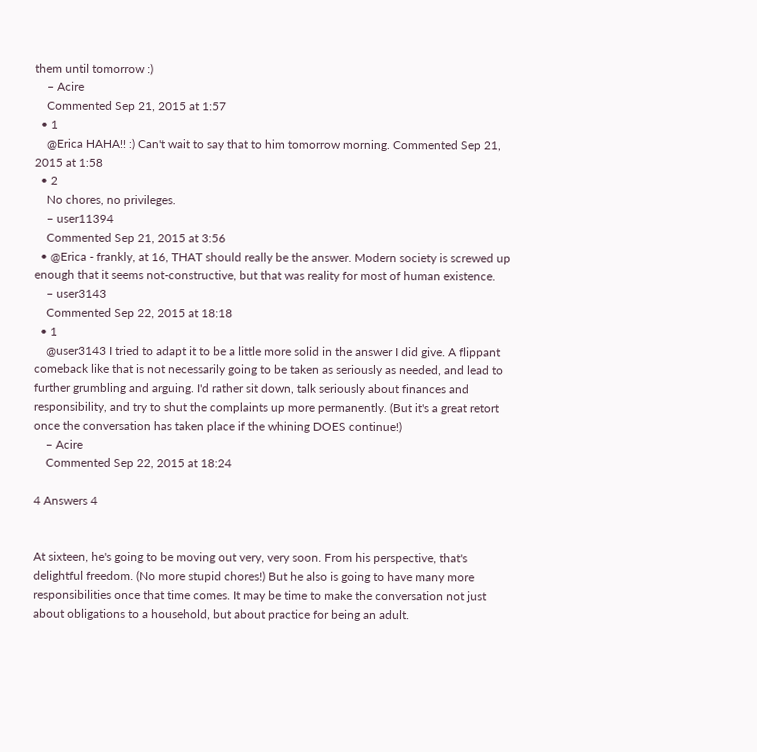them until tomorrow :)
    – Acire
    Commented Sep 21, 2015 at 1:57
  • 1
    @Erica HAHA!! :) Can't wait to say that to him tomorrow morning. Commented Sep 21, 2015 at 1:58
  • 2
    No chores, no privileges.
    – user11394
    Commented Sep 21, 2015 at 3:56
  • @Erica - frankly, at 16, THAT should really be the answer. Modern society is screwed up enough that it seems not-constructive, but that was reality for most of human existence.
    – user3143
    Commented Sep 22, 2015 at 18:18
  • 1
    @user3143 I tried to adapt it to be a little more solid in the answer I did give. A flippant comeback like that is not necessarily going to be taken as seriously as needed, and lead to further grumbling and arguing. I'd rather sit down, talk seriously about finances and responsibility, and try to shut the complaints up more permanently. (But it's a great retort once the conversation has taken place if the whining DOES continue!)
    – Acire
    Commented Sep 22, 2015 at 18:24

4 Answers 4


At sixteen, he's going to be moving out very, very soon. From his perspective, that's delightful freedom. (No more stupid chores!) But he also is going to have many more responsibilities once that time comes. It may be time to make the conversation not just about obligations to a household, but about practice for being an adult.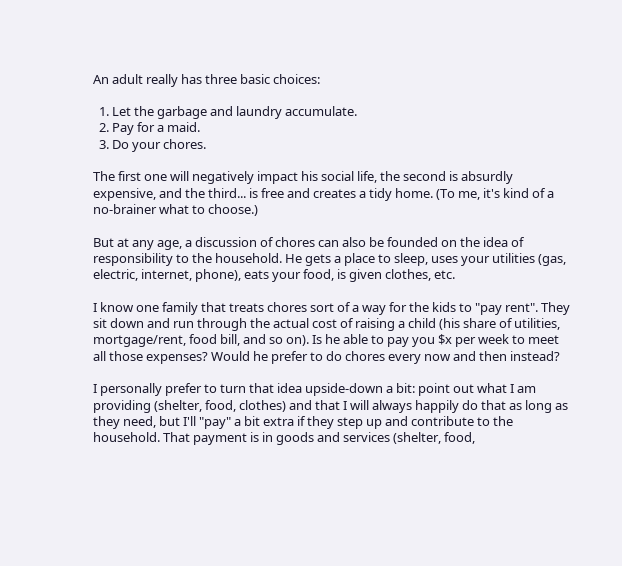An adult really has three basic choices:

  1. Let the garbage and laundry accumulate.
  2. Pay for a maid.
  3. Do your chores.

The first one will negatively impact his social life, the second is absurdly expensive, and the third... is free and creates a tidy home. (To me, it's kind of a no-brainer what to choose.)

But at any age, a discussion of chores can also be founded on the idea of responsibility to the household. He gets a place to sleep, uses your utilities (gas, electric, internet, phone), eats your food, is given clothes, etc.

I know one family that treats chores sort of a way for the kids to "pay rent". They sit down and run through the actual cost of raising a child (his share of utilities, mortgage/rent, food bill, and so on). Is he able to pay you $x per week to meet all those expenses? Would he prefer to do chores every now and then instead?

I personally prefer to turn that idea upside-down a bit: point out what I am providing (shelter, food, clothes) and that I will always happily do that as long as they need, but I'll "pay" a bit extra if they step up and contribute to the household. That payment is in goods and services (shelter, food,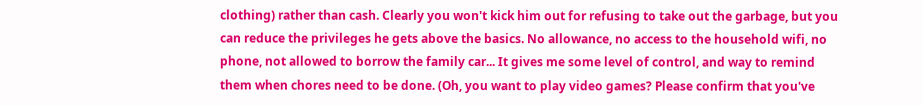clothing) rather than cash. Clearly you won't kick him out for refusing to take out the garbage, but you can reduce the privileges he gets above the basics. No allowance, no access to the household wifi, no phone, not allowed to borrow the family car... It gives me some level of control, and way to remind them when chores need to be done. (Oh, you want to play video games? Please confirm that you've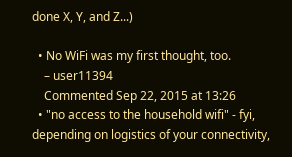done X, Y, and Z...)

  • No WiFi was my first thought, too.
    – user11394
    Commented Sep 22, 2015 at 13:26
  • "no access to the household wifi" - fyi, depending on logistics of your connectivity,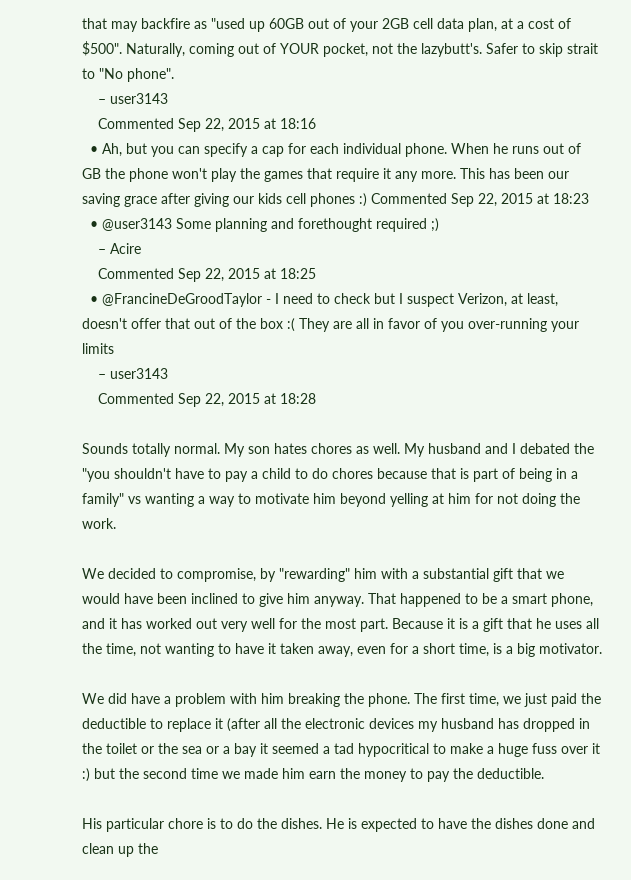that may backfire as "used up 60GB out of your 2GB cell data plan, at a cost of $500". Naturally, coming out of YOUR pocket, not the lazybutt's. Safer to skip strait to "No phone".
    – user3143
    Commented Sep 22, 2015 at 18:16
  • Ah, but you can specify a cap for each individual phone. When he runs out of GB the phone won't play the games that require it any more. This has been our saving grace after giving our kids cell phones :) Commented Sep 22, 2015 at 18:23
  • @user3143 Some planning and forethought required ;)
    – Acire
    Commented Sep 22, 2015 at 18:25
  • @FrancineDeGroodTaylor - I need to check but I suspect Verizon, at least, doesn't offer that out of the box :( They are all in favor of you over-running your limits
    – user3143
    Commented Sep 22, 2015 at 18:28

Sounds totally normal. My son hates chores as well. My husband and I debated the "you shouldn't have to pay a child to do chores because that is part of being in a family" vs wanting a way to motivate him beyond yelling at him for not doing the work.

We decided to compromise, by "rewarding" him with a substantial gift that we would have been inclined to give him anyway. That happened to be a smart phone, and it has worked out very well for the most part. Because it is a gift that he uses all the time, not wanting to have it taken away, even for a short time, is a big motivator.

We did have a problem with him breaking the phone. The first time, we just paid the deductible to replace it (after all the electronic devices my husband has dropped in the toilet or the sea or a bay it seemed a tad hypocritical to make a huge fuss over it :) but the second time we made him earn the money to pay the deductible.

His particular chore is to do the dishes. He is expected to have the dishes done and clean up the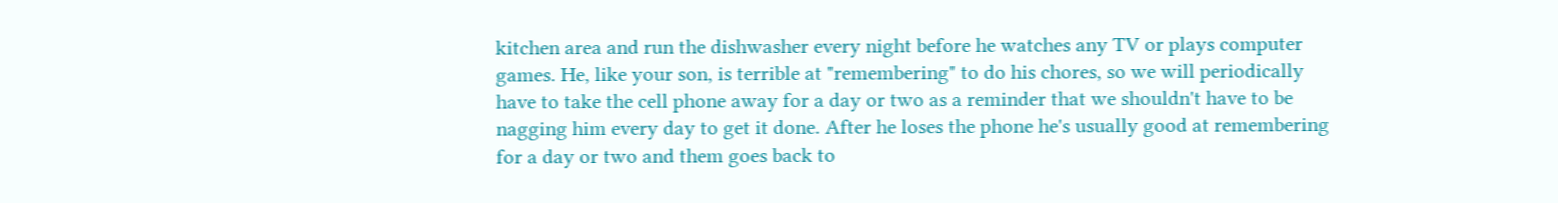kitchen area and run the dishwasher every night before he watches any TV or plays computer games. He, like your son, is terrible at "remembering" to do his chores, so we will periodically have to take the cell phone away for a day or two as a reminder that we shouldn't have to be nagging him every day to get it done. After he loses the phone he's usually good at remembering for a day or two and them goes back to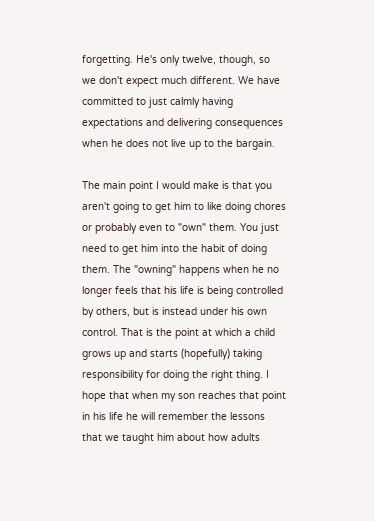forgetting. He's only twelve, though, so we don't expect much different. We have committed to just calmly having expectations and delivering consequences when he does not live up to the bargain.

The main point I would make is that you aren't going to get him to like doing chores or probably even to "own" them. You just need to get him into the habit of doing them. The "owning" happens when he no longer feels that his life is being controlled by others, but is instead under his own control. That is the point at which a child grows up and starts (hopefully) taking responsibility for doing the right thing. I hope that when my son reaches that point in his life he will remember the lessons that we taught him about how adults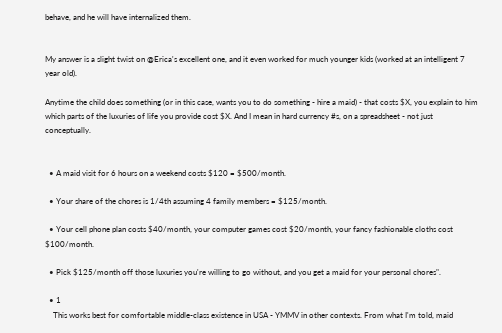behave, and he will have internalized them.


My answer is a slight twist on @Erica's excellent one, and it even worked for much younger kids (worked at an intelligent 7 year old).

Anytime the child does something (or in this case, wants you to do something - hire a maid) - that costs $X, you explain to him which parts of the luxuries of life you provide cost $X. And I mean in hard currency #s, on a spreadsheet - not just conceptually.


  • A maid visit for 6 hours on a weekend costs $120 = $500/month.

  • Your share of the chores is 1/4th assuming 4 family members = $125/month.

  • Your cell phone plan costs $40/month, your computer games cost $20/month, your fancy fashionable cloths cost $100/month.

  • Pick $125/month off those luxuries you're willing to go without, and you get a maid for your personal chores".

  • 1
    This works best for comfortable middle-class existence in USA - YMMV in other contexts. From what I'm told, maid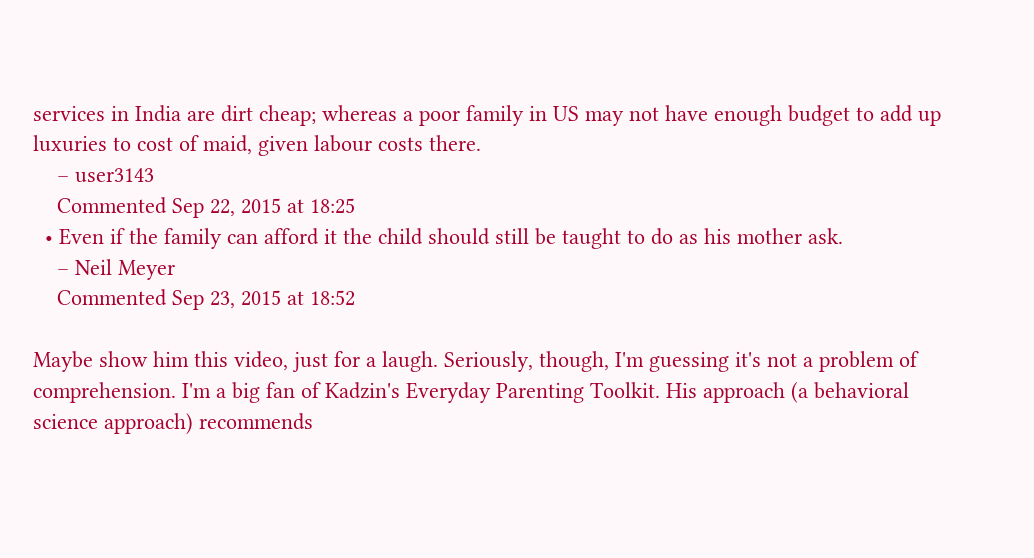services in India are dirt cheap; whereas a poor family in US may not have enough budget to add up luxuries to cost of maid, given labour costs there.
    – user3143
    Commented Sep 22, 2015 at 18:25
  • Even if the family can afford it the child should still be taught to do as his mother ask.
    – Neil Meyer
    Commented Sep 23, 2015 at 18:52

Maybe show him this video, just for a laugh. Seriously, though, I'm guessing it's not a problem of comprehension. I'm a big fan of Kadzin's Everyday Parenting Toolkit. His approach (a behavioral science approach) recommends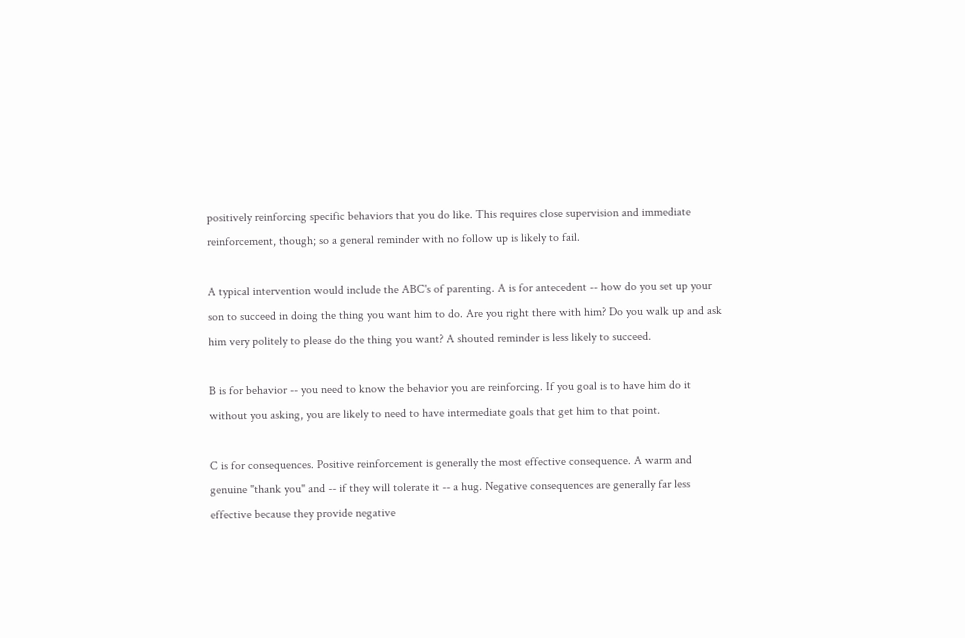positively reinforcing specific behaviors that you do like. This requires close supervision and immediate reinforcement, though; so a general reminder with no follow up is likely to fail.

A typical intervention would include the ABC's of parenting. A is for antecedent -- how do you set up your son to succeed in doing the thing you want him to do. Are you right there with him? Do you walk up and ask him very politely to please do the thing you want? A shouted reminder is less likely to succeed.

B is for behavior -- you need to know the behavior you are reinforcing. If you goal is to have him do it without you asking, you are likely to need to have intermediate goals that get him to that point.

C is for consequences. Positive reinforcement is generally the most effective consequence. A warm and genuine "thank you" and -- if they will tolerate it -- a hug. Negative consequences are generally far less effective because they provide negative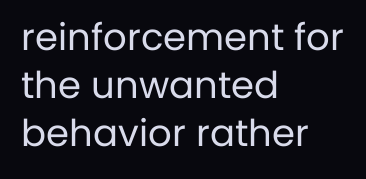reinforcement for the unwanted behavior rather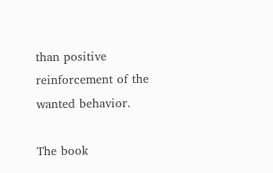than positive reinforcement of the wanted behavior.

The book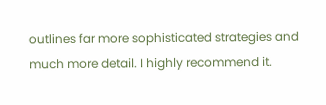outlines far more sophisticated strategies and much more detail. I highly recommend it.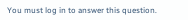You must log in to answer this question.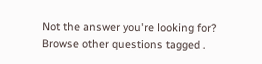Not the answer you're looking for? Browse other questions tagged .